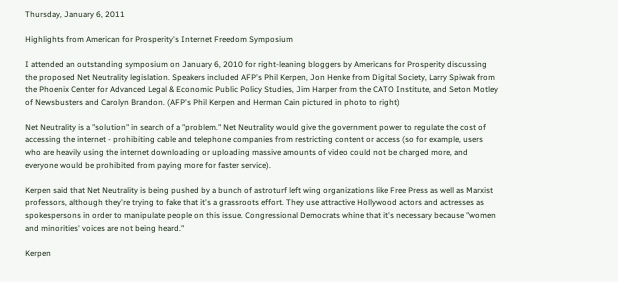Thursday, January 6, 2011

Highlights from American for Prosperity's Internet Freedom Symposium

I attended an outstanding symposium on January 6, 2010 for right-leaning bloggers by Americans for Prosperity discussing the proposed Net Neutrality legislation. Speakers included AFP's Phil Kerpen, Jon Henke from Digital Society, Larry Spiwak from the Phoenix Center for Advanced Legal & Economic Public Policy Studies, Jim Harper from the CATO Institute, and Seton Motley of Newsbusters and Carolyn Brandon. (AFP's Phil Kerpen and Herman Cain pictured in photo to right)

Net Neutrality is a "solution" in search of a "problem." Net Neutrality would give the government power to regulate the cost of accessing the internet - prohibiting cable and telephone companies from restricting content or access (so for example, users who are heavily using the internet downloading or uploading massive amounts of video could not be charged more, and everyone would be prohibited from paying more for faster service).

Kerpen said that Net Neutrality is being pushed by a bunch of astroturf left wing organizations like Free Press as well as Marxist professors, although they're trying to fake that it's a grassroots effort. They use attractive Hollywood actors and actresses as spokespersons in order to manipulate people on this issue. Congressional Democrats whine that it's necessary because "women and minorities' voices are not being heard."

Kerpen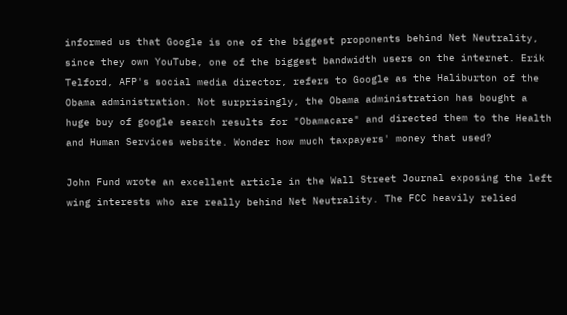informed us that Google is one of the biggest proponents behind Net Neutrality, since they own YouTube, one of the biggest bandwidth users on the internet. Erik Telford, AFP's social media director, refers to Google as the Haliburton of the Obama administration. Not surprisingly, the Obama administration has bought a huge buy of google search results for "Obamacare" and directed them to the Health and Human Services website. Wonder how much taxpayers' money that used?

John Fund wrote an excellent article in the Wall Street Journal exposing the left wing interests who are really behind Net Neutrality. The FCC heavily relied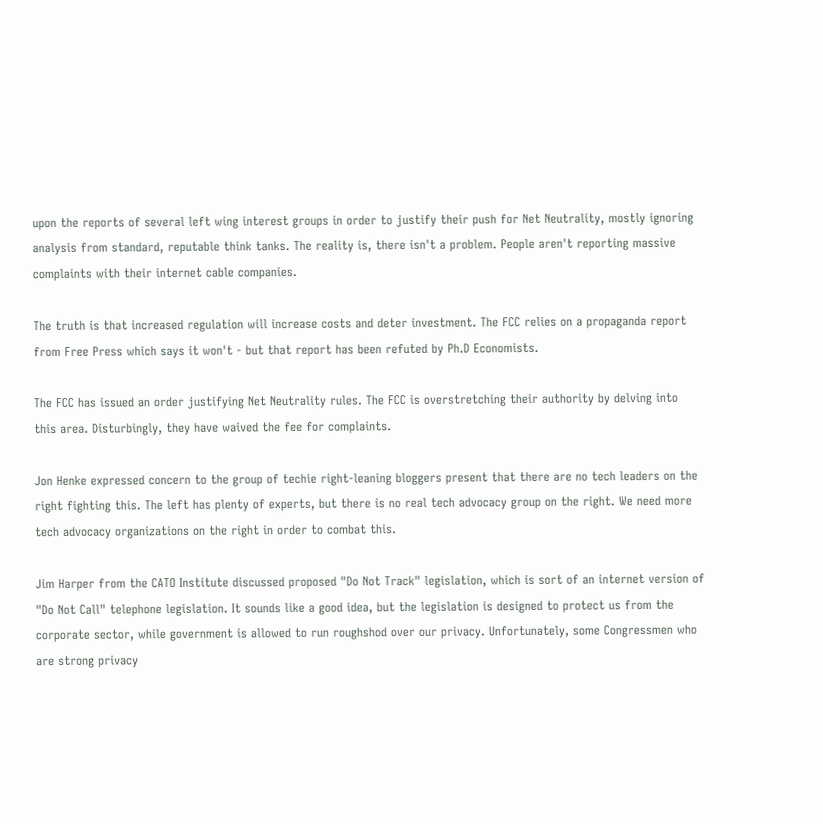upon the reports of several left wing interest groups in order to justify their push for Net Neutrality, mostly ignoring analysis from standard, reputable think tanks. The reality is, there isn't a problem. People aren't reporting massive complaints with their internet cable companies.

The truth is that increased regulation will increase costs and deter investment. The FCC relies on a propaganda report from Free Press which says it won't - but that report has been refuted by Ph.D Economists.

The FCC has issued an order justifying Net Neutrality rules. The FCC is overstretching their authority by delving into this area. Disturbingly, they have waived the fee for complaints.

Jon Henke expressed concern to the group of techie right-leaning bloggers present that there are no tech leaders on the right fighting this. The left has plenty of experts, but there is no real tech advocacy group on the right. We need more tech advocacy organizations on the right in order to combat this.

Jim Harper from the CATO Institute discussed proposed "Do Not Track" legislation, which is sort of an internet version of "Do Not Call" telephone legislation. It sounds like a good idea, but the legislation is designed to protect us from the corporate sector, while government is allowed to run roughshod over our privacy. Unfortunately, some Congressmen who are strong privacy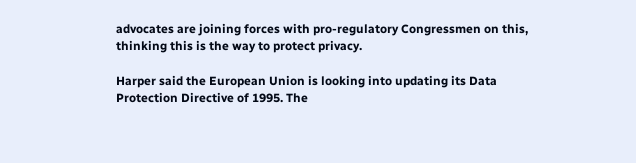advocates are joining forces with pro-regulatory Congressmen on this, thinking this is the way to protect privacy.

Harper said the European Union is looking into updating its Data Protection Directive of 1995. The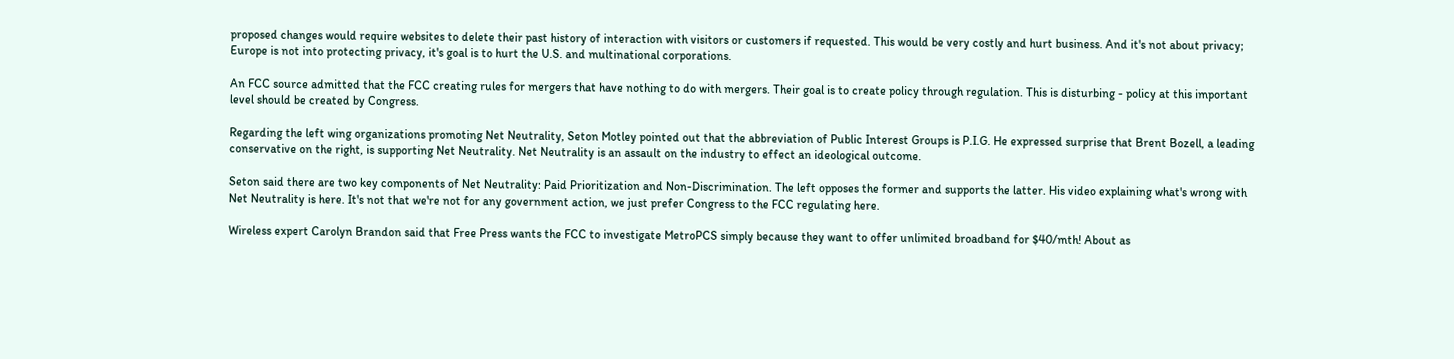proposed changes would require websites to delete their past history of interaction with visitors or customers if requested. This would be very costly and hurt business. And it's not about privacy; Europe is not into protecting privacy, it's goal is to hurt the U.S. and multinational corporations.

An FCC source admitted that the FCC creating rules for mergers that have nothing to do with mergers. Their goal is to create policy through regulation. This is disturbing - policy at this important level should be created by Congress.

Regarding the left wing organizations promoting Net Neutrality, Seton Motley pointed out that the abbreviation of Public Interest Groups is P.I.G. He expressed surprise that Brent Bozell, a leading conservative on the right, is supporting Net Neutrality. Net Neutrality is an assault on the industry to effect an ideological outcome.

Seton said there are two key components of Net Neutrality: Paid Prioritization and Non-Discrimination. The left opposes the former and supports the latter. His video explaining what's wrong with Net Neutrality is here. It's not that we're not for any government action, we just prefer Congress to the FCC regulating here.

Wireless expert Carolyn Brandon said that Free Press wants the FCC to investigate MetroPCS simply because they want to offer unlimited broadband for $40/mth! About as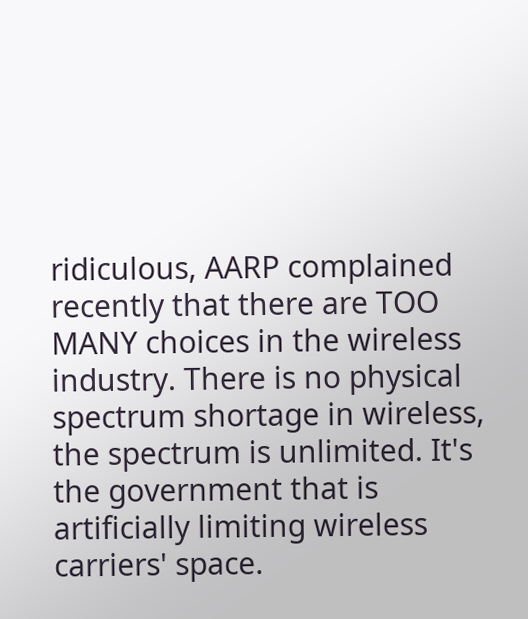ridiculous, AARP complained recently that there are TOO MANY choices in the wireless industry. There is no physical spectrum shortage in wireless, the spectrum is unlimited. It's the government that is artificially limiting wireless carriers' space.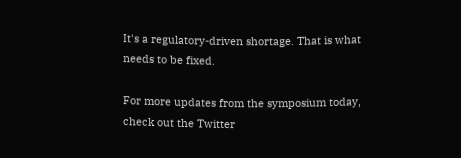It's a regulatory-driven shortage. That is what needs to be fixed.

For more updates from the symposium today, check out the Twitter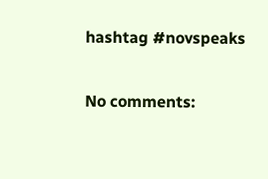hashtag #novspeaks

No comments: